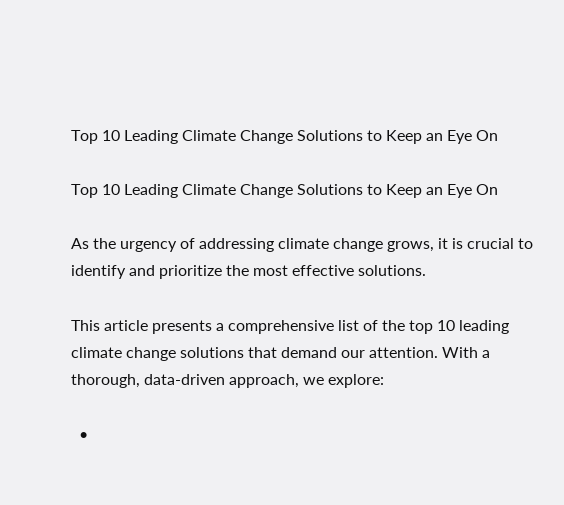Top 10 Leading Climate Change Solutions to Keep an Eye On

Top 10 Leading Climate Change Solutions to Keep an Eye On

As the urgency of addressing climate change grows, it is crucial to identify and prioritize the most effective solutions.

This article presents a comprehensive list of the top 10 leading climate change solutions that demand our attention. With a thorough, data-driven approach, we explore:

  •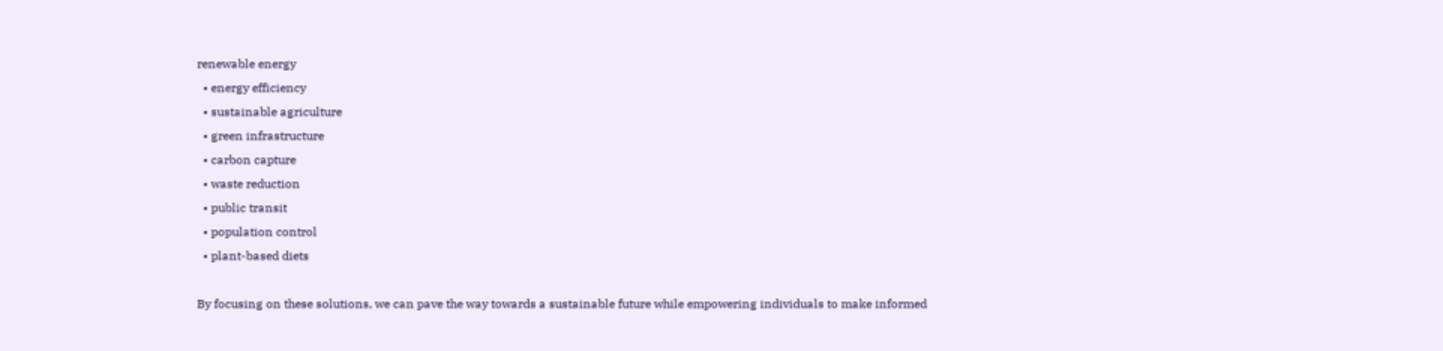renewable energy
  • energy efficiency
  • sustainable agriculture
  • green infrastructure
  • carbon capture
  • waste reduction
  • public transit
  • population control
  • plant-based diets

By focusing on these solutions, we can pave the way towards a sustainable future while empowering individuals to make informed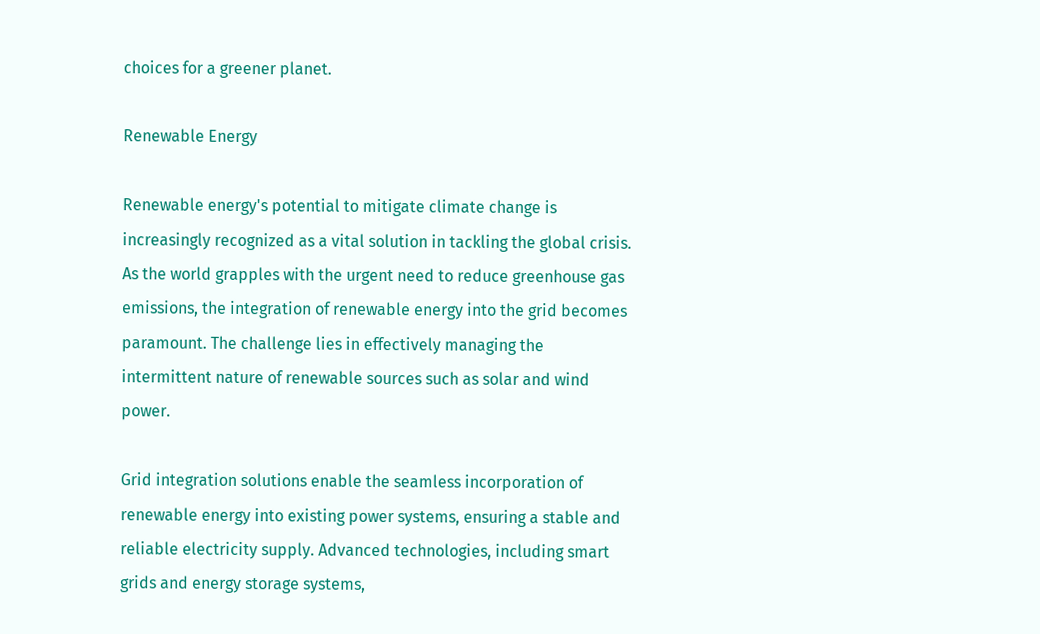choices for a greener planet.

Renewable Energy

Renewable energy's potential to mitigate climate change is increasingly recognized as a vital solution in tackling the global crisis. As the world grapples with the urgent need to reduce greenhouse gas emissions, the integration of renewable energy into the grid becomes paramount. The challenge lies in effectively managing the intermittent nature of renewable sources such as solar and wind power.

Grid integration solutions enable the seamless incorporation of renewable energy into existing power systems, ensuring a stable and reliable electricity supply. Advanced technologies, including smart grids and energy storage systems,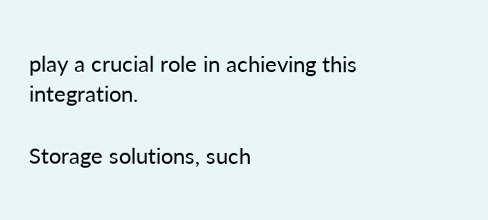play a crucial role in achieving this integration.

Storage solutions, such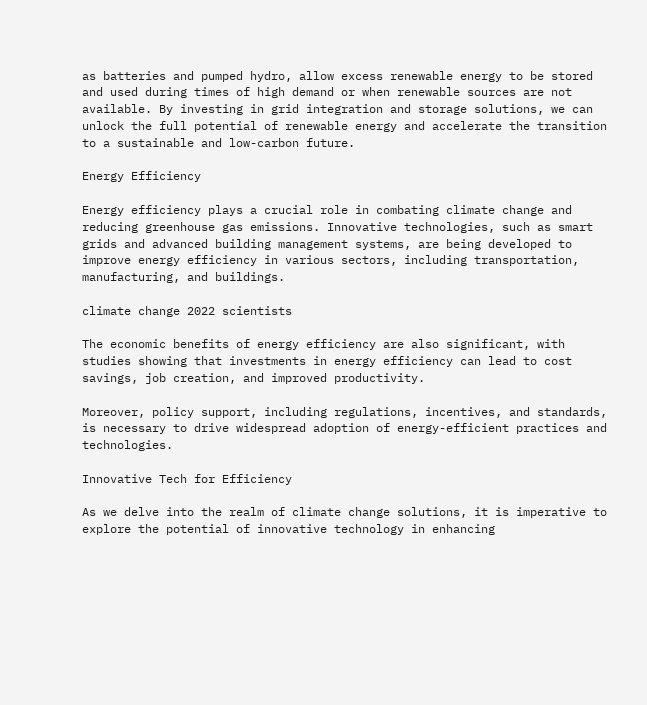as batteries and pumped hydro, allow excess renewable energy to be stored and used during times of high demand or when renewable sources are not available. By investing in grid integration and storage solutions, we can unlock the full potential of renewable energy and accelerate the transition to a sustainable and low-carbon future.

Energy Efficiency

Energy efficiency plays a crucial role in combating climate change and reducing greenhouse gas emissions. Innovative technologies, such as smart grids and advanced building management systems, are being developed to improve energy efficiency in various sectors, including transportation, manufacturing, and buildings.

climate change 2022 scientists

The economic benefits of energy efficiency are also significant, with studies showing that investments in energy efficiency can lead to cost savings, job creation, and improved productivity.

Moreover, policy support, including regulations, incentives, and standards, is necessary to drive widespread adoption of energy-efficient practices and technologies.

Innovative Tech for Efficiency

As we delve into the realm of climate change solutions, it is imperative to explore the potential of innovative technology in enhancing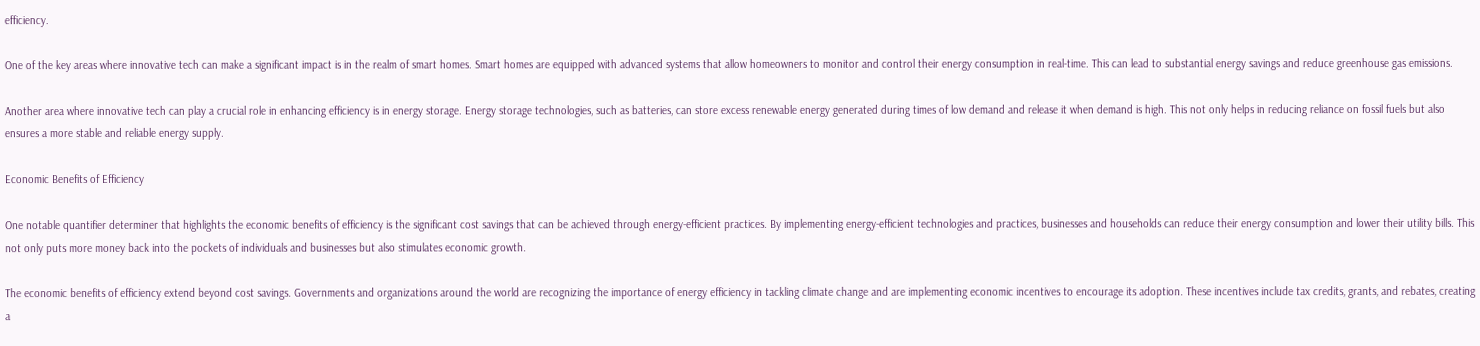efficiency.

One of the key areas where innovative tech can make a significant impact is in the realm of smart homes. Smart homes are equipped with advanced systems that allow homeowners to monitor and control their energy consumption in real-time. This can lead to substantial energy savings and reduce greenhouse gas emissions.

Another area where innovative tech can play a crucial role in enhancing efficiency is in energy storage. Energy storage technologies, such as batteries, can store excess renewable energy generated during times of low demand and release it when demand is high. This not only helps in reducing reliance on fossil fuels but also ensures a more stable and reliable energy supply.

Economic Benefits of Efficiency

One notable quantifier determiner that highlights the economic benefits of efficiency is the significant cost savings that can be achieved through energy-efficient practices. By implementing energy-efficient technologies and practices, businesses and households can reduce their energy consumption and lower their utility bills. This not only puts more money back into the pockets of individuals and businesses but also stimulates economic growth.

The economic benefits of efficiency extend beyond cost savings. Governments and organizations around the world are recognizing the importance of energy efficiency in tackling climate change and are implementing economic incentives to encourage its adoption. These incentives include tax credits, grants, and rebates, creating a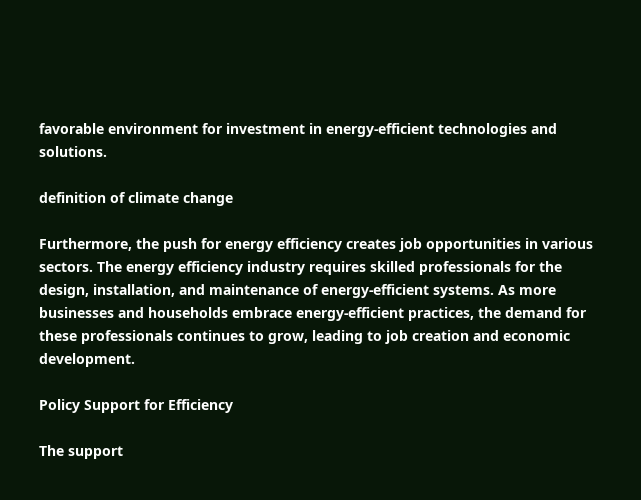favorable environment for investment in energy-efficient technologies and solutions.

definition of climate change

Furthermore, the push for energy efficiency creates job opportunities in various sectors. The energy efficiency industry requires skilled professionals for the design, installation, and maintenance of energy-efficient systems. As more businesses and households embrace energy-efficient practices, the demand for these professionals continues to grow, leading to job creation and economic development.

Policy Support for Efficiency

The support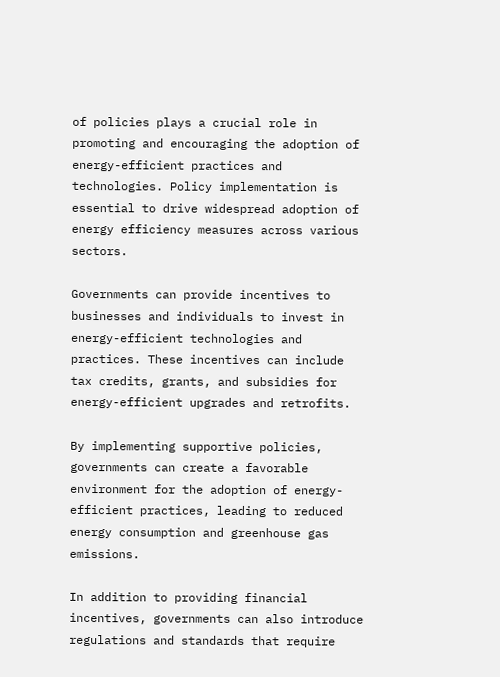of policies plays a crucial role in promoting and encouraging the adoption of energy-efficient practices and technologies. Policy implementation is essential to drive widespread adoption of energy efficiency measures across various sectors.

Governments can provide incentives to businesses and individuals to invest in energy-efficient technologies and practices. These incentives can include tax credits, grants, and subsidies for energy-efficient upgrades and retrofits.

By implementing supportive policies, governments can create a favorable environment for the adoption of energy-efficient practices, leading to reduced energy consumption and greenhouse gas emissions.

In addition to providing financial incentives, governments can also introduce regulations and standards that require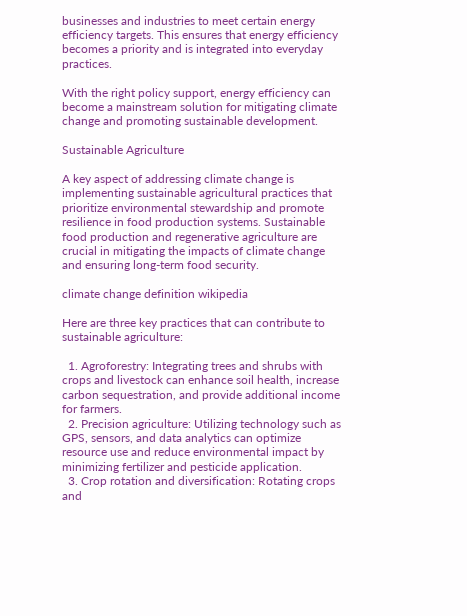businesses and industries to meet certain energy efficiency targets. This ensures that energy efficiency becomes a priority and is integrated into everyday practices.

With the right policy support, energy efficiency can become a mainstream solution for mitigating climate change and promoting sustainable development.

Sustainable Agriculture

A key aspect of addressing climate change is implementing sustainable agricultural practices that prioritize environmental stewardship and promote resilience in food production systems. Sustainable food production and regenerative agriculture are crucial in mitigating the impacts of climate change and ensuring long-term food security.

climate change definition wikipedia

Here are three key practices that can contribute to sustainable agriculture:

  1. Agroforestry: Integrating trees and shrubs with crops and livestock can enhance soil health, increase carbon sequestration, and provide additional income for farmers.
  2. Precision agriculture: Utilizing technology such as GPS, sensors, and data analytics can optimize resource use and reduce environmental impact by minimizing fertilizer and pesticide application.
  3. Crop rotation and diversification: Rotating crops and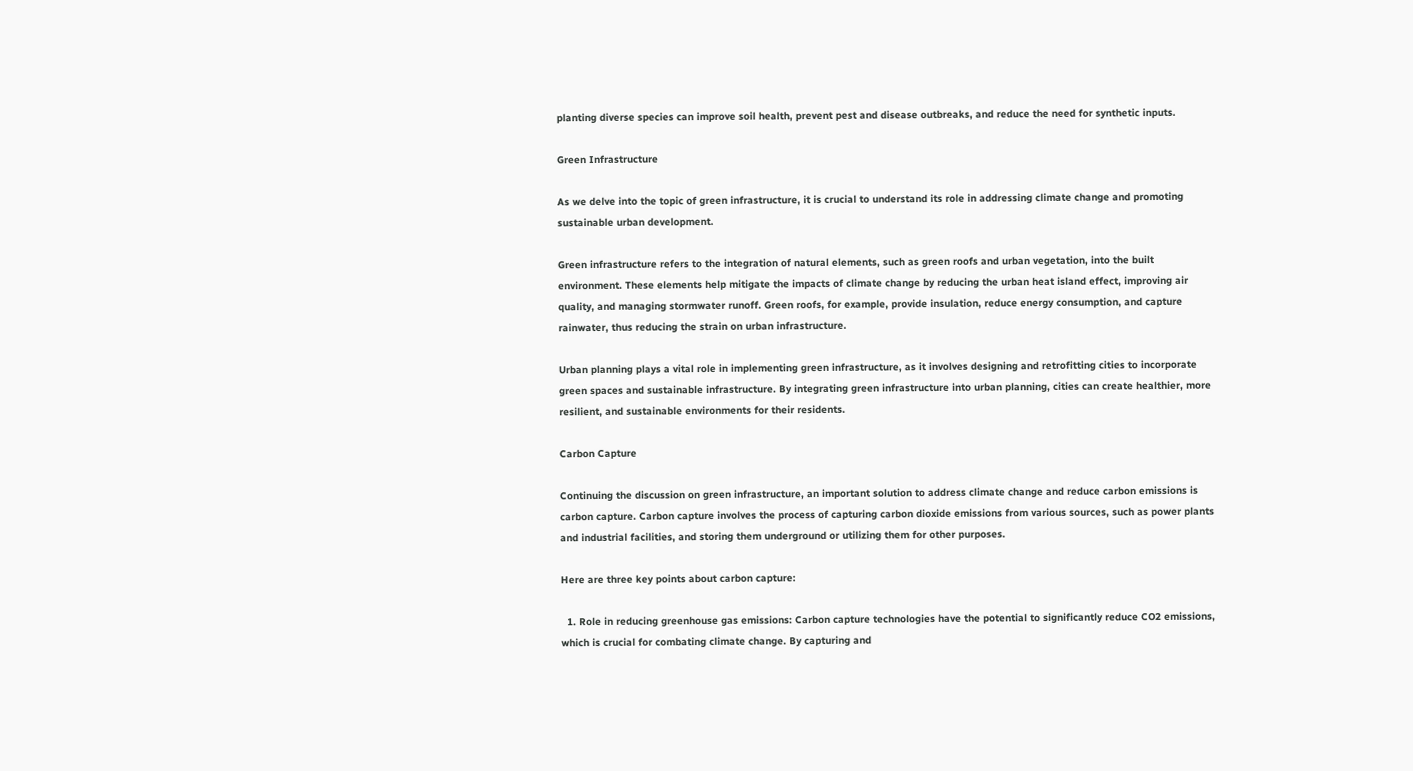planting diverse species can improve soil health, prevent pest and disease outbreaks, and reduce the need for synthetic inputs.

Green Infrastructure

As we delve into the topic of green infrastructure, it is crucial to understand its role in addressing climate change and promoting sustainable urban development.

Green infrastructure refers to the integration of natural elements, such as green roofs and urban vegetation, into the built environment. These elements help mitigate the impacts of climate change by reducing the urban heat island effect, improving air quality, and managing stormwater runoff. Green roofs, for example, provide insulation, reduce energy consumption, and capture rainwater, thus reducing the strain on urban infrastructure.

Urban planning plays a vital role in implementing green infrastructure, as it involves designing and retrofitting cities to incorporate green spaces and sustainable infrastructure. By integrating green infrastructure into urban planning, cities can create healthier, more resilient, and sustainable environments for their residents.

Carbon Capture

Continuing the discussion on green infrastructure, an important solution to address climate change and reduce carbon emissions is carbon capture. Carbon capture involves the process of capturing carbon dioxide emissions from various sources, such as power plants and industrial facilities, and storing them underground or utilizing them for other purposes.

Here are three key points about carbon capture:

  1. Role in reducing greenhouse gas emissions: Carbon capture technologies have the potential to significantly reduce CO2 emissions, which is crucial for combating climate change. By capturing and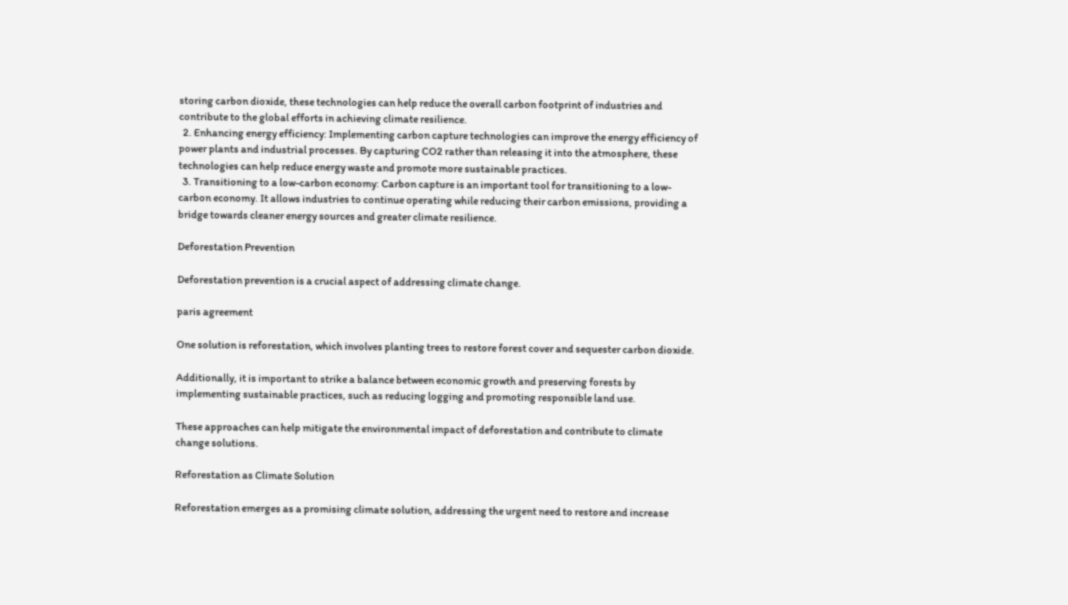storing carbon dioxide, these technologies can help reduce the overall carbon footprint of industries and contribute to the global efforts in achieving climate resilience.
  2. Enhancing energy efficiency: Implementing carbon capture technologies can improve the energy efficiency of power plants and industrial processes. By capturing CO2 rather than releasing it into the atmosphere, these technologies can help reduce energy waste and promote more sustainable practices.
  3. Transitioning to a low-carbon economy: Carbon capture is an important tool for transitioning to a low-carbon economy. It allows industries to continue operating while reducing their carbon emissions, providing a bridge towards cleaner energy sources and greater climate resilience.

Deforestation Prevention

Deforestation prevention is a crucial aspect of addressing climate change.

paris agreement

One solution is reforestation, which involves planting trees to restore forest cover and sequester carbon dioxide.

Additionally, it is important to strike a balance between economic growth and preserving forests by implementing sustainable practices, such as reducing logging and promoting responsible land use.

These approaches can help mitigate the environmental impact of deforestation and contribute to climate change solutions.

Reforestation as Climate Solution

Reforestation emerges as a promising climate solution, addressing the urgent need to restore and increase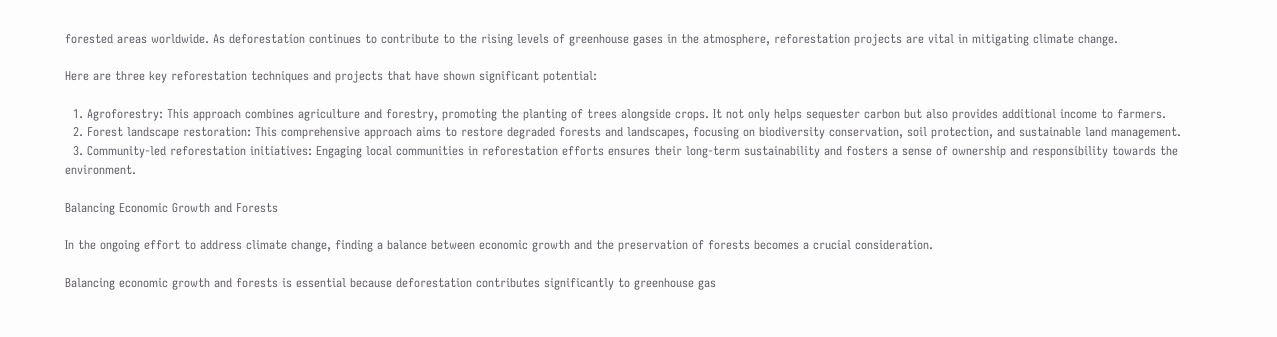forested areas worldwide. As deforestation continues to contribute to the rising levels of greenhouse gases in the atmosphere, reforestation projects are vital in mitigating climate change.

Here are three key reforestation techniques and projects that have shown significant potential:

  1. Agroforestry: This approach combines agriculture and forestry, promoting the planting of trees alongside crops. It not only helps sequester carbon but also provides additional income to farmers.
  2. Forest landscape restoration: This comprehensive approach aims to restore degraded forests and landscapes, focusing on biodiversity conservation, soil protection, and sustainable land management.
  3. Community-led reforestation initiatives: Engaging local communities in reforestation efforts ensures their long-term sustainability and fosters a sense of ownership and responsibility towards the environment.

Balancing Economic Growth and Forests

In the ongoing effort to address climate change, finding a balance between economic growth and the preservation of forests becomes a crucial consideration.

Balancing economic growth and forests is essential because deforestation contributes significantly to greenhouse gas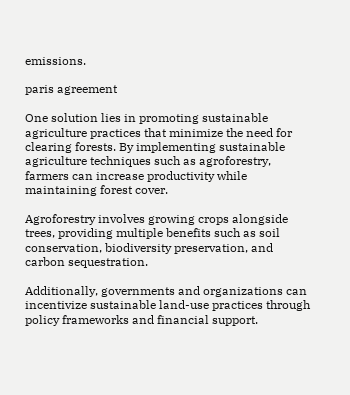emissions.

paris agreement

One solution lies in promoting sustainable agriculture practices that minimize the need for clearing forests. By implementing sustainable agriculture techniques such as agroforestry, farmers can increase productivity while maintaining forest cover.

Agroforestry involves growing crops alongside trees, providing multiple benefits such as soil conservation, biodiversity preservation, and carbon sequestration.

Additionally, governments and organizations can incentivize sustainable land-use practices through policy frameworks and financial support.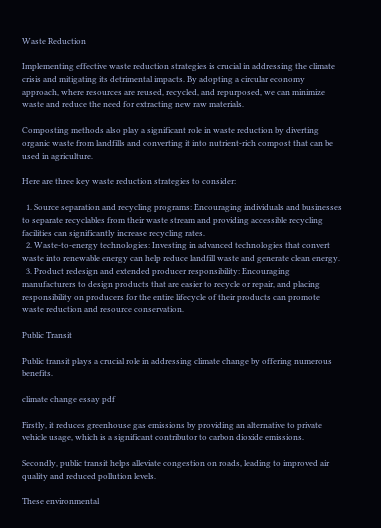Waste Reduction

Implementing effective waste reduction strategies is crucial in addressing the climate crisis and mitigating its detrimental impacts. By adopting a circular economy approach, where resources are reused, recycled, and repurposed, we can minimize waste and reduce the need for extracting new raw materials.

Composting methods also play a significant role in waste reduction by diverting organic waste from landfills and converting it into nutrient-rich compost that can be used in agriculture.

Here are three key waste reduction strategies to consider:

  1. Source separation and recycling programs: Encouraging individuals and businesses to separate recyclables from their waste stream and providing accessible recycling facilities can significantly increase recycling rates.
  2. Waste-to-energy technologies: Investing in advanced technologies that convert waste into renewable energy can help reduce landfill waste and generate clean energy.
  3. Product redesign and extended producer responsibility: Encouraging manufacturers to design products that are easier to recycle or repair, and placing responsibility on producers for the entire lifecycle of their products can promote waste reduction and resource conservation.

Public Transit

Public transit plays a crucial role in addressing climate change by offering numerous benefits.

climate change essay pdf

Firstly, it reduces greenhouse gas emissions by providing an alternative to private vehicle usage, which is a significant contributor to carbon dioxide emissions.

Secondly, public transit helps alleviate congestion on roads, leading to improved air quality and reduced pollution levels.

These environmental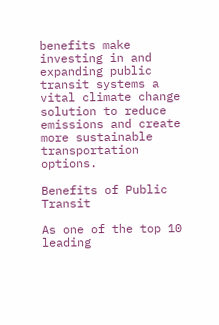benefits make investing in and expanding public transit systems a vital climate change solution to reduce emissions and create more sustainable transportation options.

Benefits of Public Transit

As one of the top 10 leading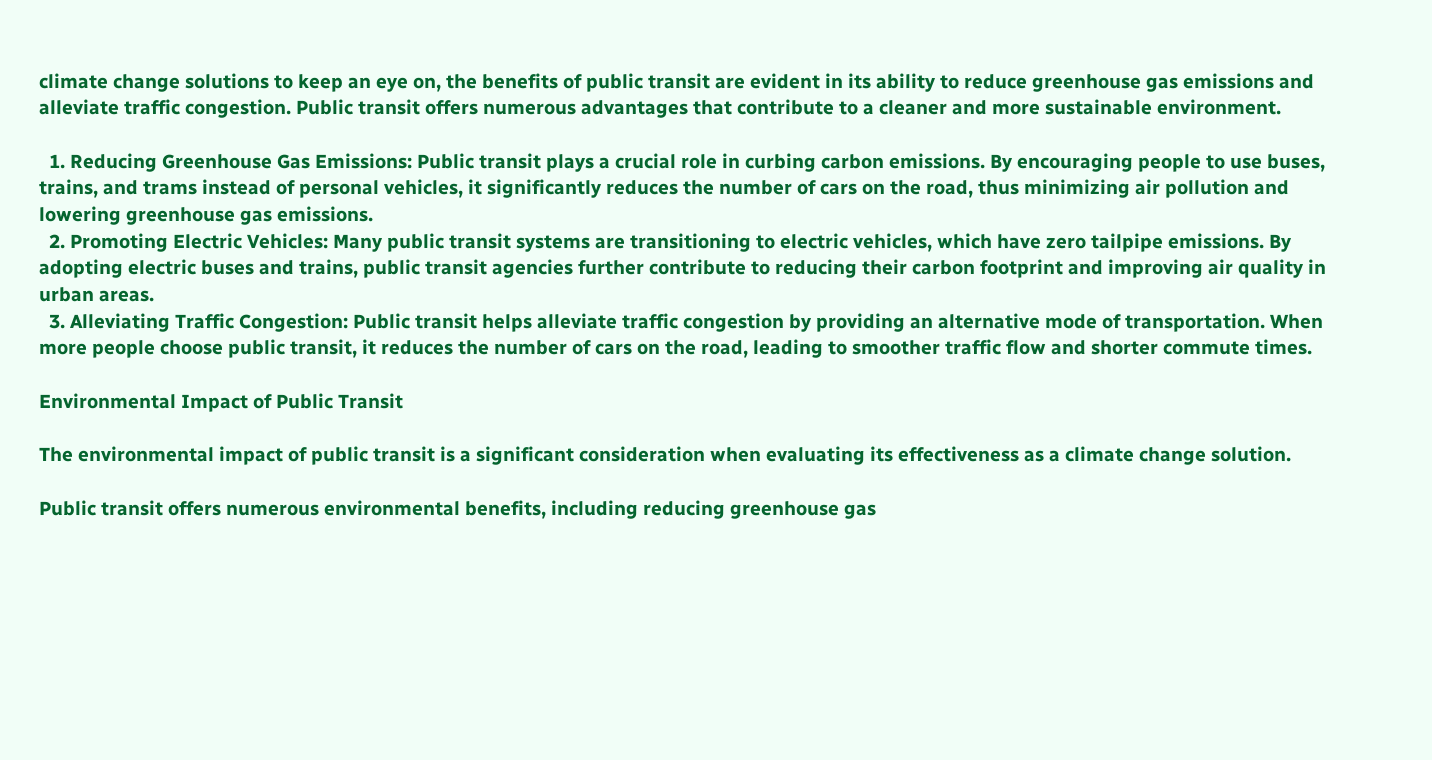climate change solutions to keep an eye on, the benefits of public transit are evident in its ability to reduce greenhouse gas emissions and alleviate traffic congestion. Public transit offers numerous advantages that contribute to a cleaner and more sustainable environment.

  1. Reducing Greenhouse Gas Emissions: Public transit plays a crucial role in curbing carbon emissions. By encouraging people to use buses, trains, and trams instead of personal vehicles, it significantly reduces the number of cars on the road, thus minimizing air pollution and lowering greenhouse gas emissions.
  2. Promoting Electric Vehicles: Many public transit systems are transitioning to electric vehicles, which have zero tailpipe emissions. By adopting electric buses and trains, public transit agencies further contribute to reducing their carbon footprint and improving air quality in urban areas.
  3. Alleviating Traffic Congestion: Public transit helps alleviate traffic congestion by providing an alternative mode of transportation. When more people choose public transit, it reduces the number of cars on the road, leading to smoother traffic flow and shorter commute times.

Environmental Impact of Public Transit

The environmental impact of public transit is a significant consideration when evaluating its effectiveness as a climate change solution.

Public transit offers numerous environmental benefits, including reducing greenhouse gas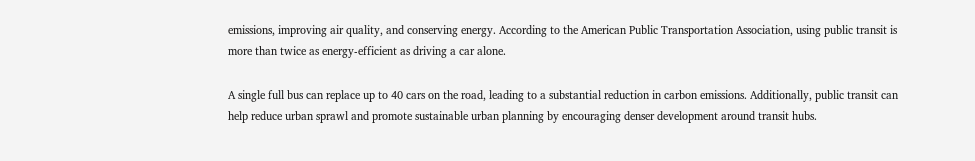emissions, improving air quality, and conserving energy. According to the American Public Transportation Association, using public transit is more than twice as energy-efficient as driving a car alone.

A single full bus can replace up to 40 cars on the road, leading to a substantial reduction in carbon emissions. Additionally, public transit can help reduce urban sprawl and promote sustainable urban planning by encouraging denser development around transit hubs.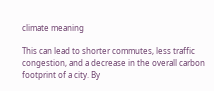climate meaning

This can lead to shorter commutes, less traffic congestion, and a decrease in the overall carbon footprint of a city. By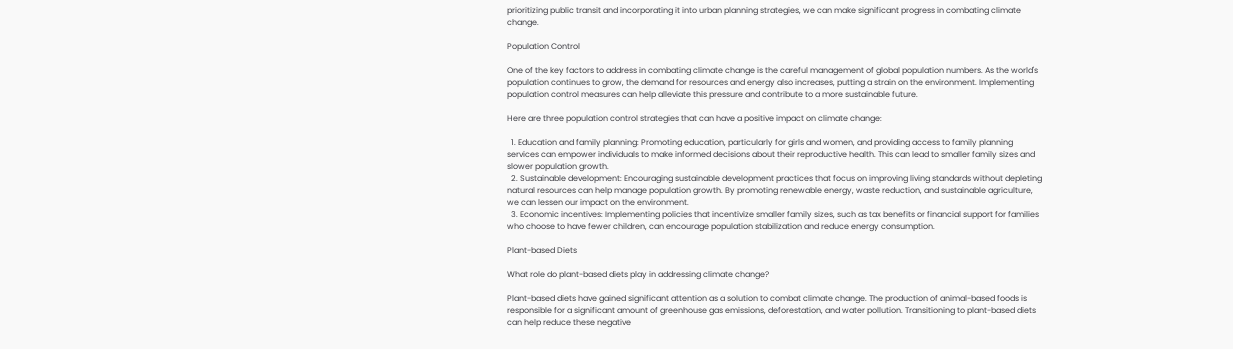prioritizing public transit and incorporating it into urban planning strategies, we can make significant progress in combating climate change.

Population Control

One of the key factors to address in combating climate change is the careful management of global population numbers. As the world's population continues to grow, the demand for resources and energy also increases, putting a strain on the environment. Implementing population control measures can help alleviate this pressure and contribute to a more sustainable future.

Here are three population control strategies that can have a positive impact on climate change:

  1. Education and family planning: Promoting education, particularly for girls and women, and providing access to family planning services can empower individuals to make informed decisions about their reproductive health. This can lead to smaller family sizes and slower population growth.
  2. Sustainable development: Encouraging sustainable development practices that focus on improving living standards without depleting natural resources can help manage population growth. By promoting renewable energy, waste reduction, and sustainable agriculture, we can lessen our impact on the environment.
  3. Economic incentives: Implementing policies that incentivize smaller family sizes, such as tax benefits or financial support for families who choose to have fewer children, can encourage population stabilization and reduce energy consumption.

Plant-based Diets

What role do plant-based diets play in addressing climate change?

Plant-based diets have gained significant attention as a solution to combat climate change. The production of animal-based foods is responsible for a significant amount of greenhouse gas emissions, deforestation, and water pollution. Transitioning to plant-based diets can help reduce these negative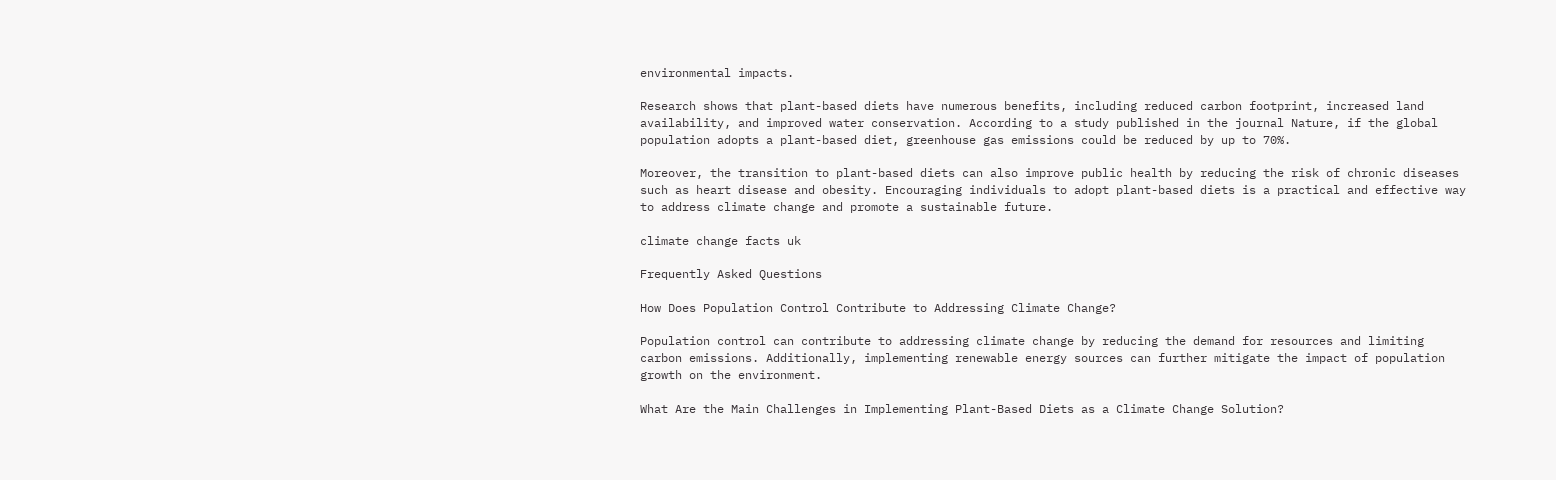environmental impacts.

Research shows that plant-based diets have numerous benefits, including reduced carbon footprint, increased land availability, and improved water conservation. According to a study published in the journal Nature, if the global population adopts a plant-based diet, greenhouse gas emissions could be reduced by up to 70%.

Moreover, the transition to plant-based diets can also improve public health by reducing the risk of chronic diseases such as heart disease and obesity. Encouraging individuals to adopt plant-based diets is a practical and effective way to address climate change and promote a sustainable future.

climate change facts uk

Frequently Asked Questions

How Does Population Control Contribute to Addressing Climate Change?

Population control can contribute to addressing climate change by reducing the demand for resources and limiting carbon emissions. Additionally, implementing renewable energy sources can further mitigate the impact of population growth on the environment.

What Are the Main Challenges in Implementing Plant-Based Diets as a Climate Change Solution?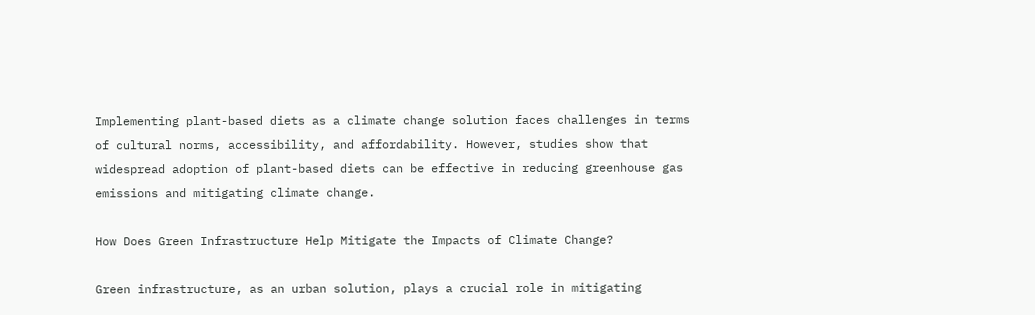Implementing plant-based diets as a climate change solution faces challenges in terms of cultural norms, accessibility, and affordability. However, studies show that widespread adoption of plant-based diets can be effective in reducing greenhouse gas emissions and mitigating climate change.

How Does Green Infrastructure Help Mitigate the Impacts of Climate Change?

Green infrastructure, as an urban solution, plays a crucial role in mitigating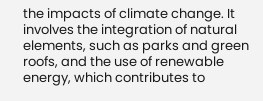the impacts of climate change. It involves the integration of natural elements, such as parks and green roofs, and the use of renewable energy, which contributes to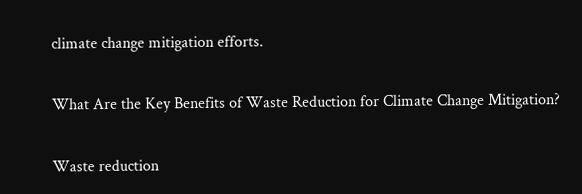climate change mitigation efforts.

What Are the Key Benefits of Waste Reduction for Climate Change Mitigation?

Waste reduction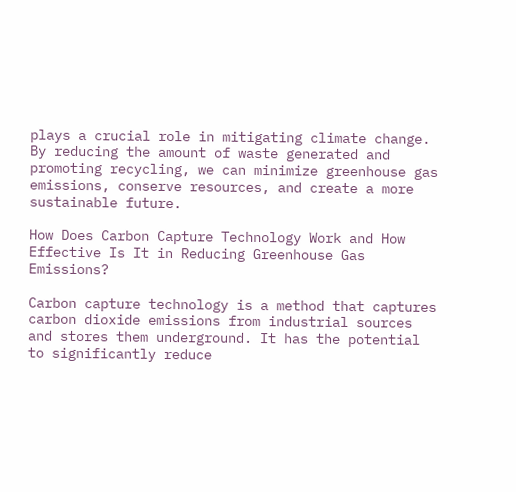plays a crucial role in mitigating climate change. By reducing the amount of waste generated and promoting recycling, we can minimize greenhouse gas emissions, conserve resources, and create a more sustainable future.

How Does Carbon Capture Technology Work and How Effective Is It in Reducing Greenhouse Gas Emissions?

Carbon capture technology is a method that captures carbon dioxide emissions from industrial sources and stores them underground. It has the potential to significantly reduce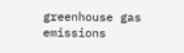greenhouse gas emissions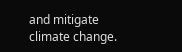and mitigate climate change.